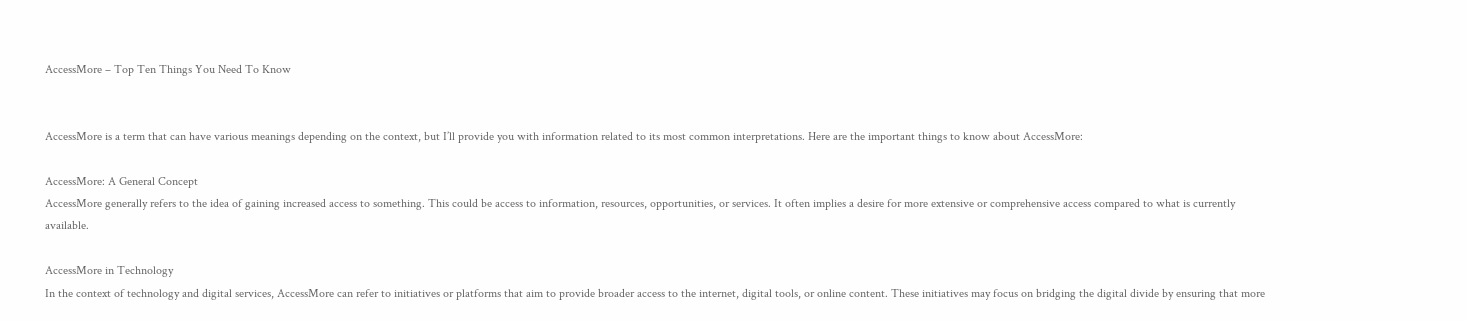AccessMore – Top Ten Things You Need To Know


AccessMore is a term that can have various meanings depending on the context, but I’ll provide you with information related to its most common interpretations. Here are the important things to know about AccessMore:

AccessMore: A General Concept
AccessMore generally refers to the idea of gaining increased access to something. This could be access to information, resources, opportunities, or services. It often implies a desire for more extensive or comprehensive access compared to what is currently available.

AccessMore in Technology
In the context of technology and digital services, AccessMore can refer to initiatives or platforms that aim to provide broader access to the internet, digital tools, or online content. These initiatives may focus on bridging the digital divide by ensuring that more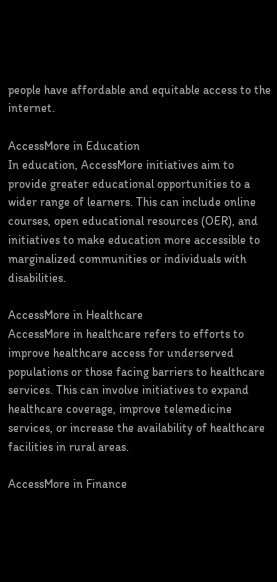people have affordable and equitable access to the internet.

AccessMore in Education
In education, AccessMore initiatives aim to provide greater educational opportunities to a wider range of learners. This can include online courses, open educational resources (OER), and initiatives to make education more accessible to marginalized communities or individuals with disabilities.

AccessMore in Healthcare
AccessMore in healthcare refers to efforts to improve healthcare access for underserved populations or those facing barriers to healthcare services. This can involve initiatives to expand healthcare coverage, improve telemedicine services, or increase the availability of healthcare facilities in rural areas.

AccessMore in Finance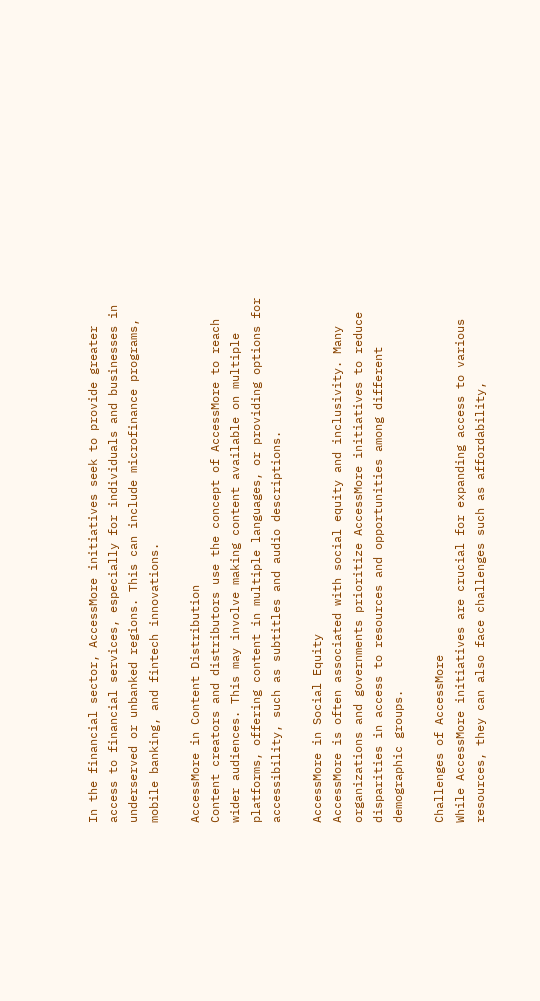In the financial sector, AccessMore initiatives seek to provide greater access to financial services, especially for individuals and businesses in underserved or unbanked regions. This can include microfinance programs, mobile banking, and fintech innovations.

AccessMore in Content Distribution
Content creators and distributors use the concept of AccessMore to reach wider audiences. This may involve making content available on multiple platforms, offering content in multiple languages, or providing options for accessibility, such as subtitles and audio descriptions.

AccessMore in Social Equity
AccessMore is often associated with social equity and inclusivity. Many organizations and governments prioritize AccessMore initiatives to reduce disparities in access to resources and opportunities among different demographic groups.

Challenges of AccessMore
While AccessMore initiatives are crucial for expanding access to various resources, they can also face challenges such as affordability,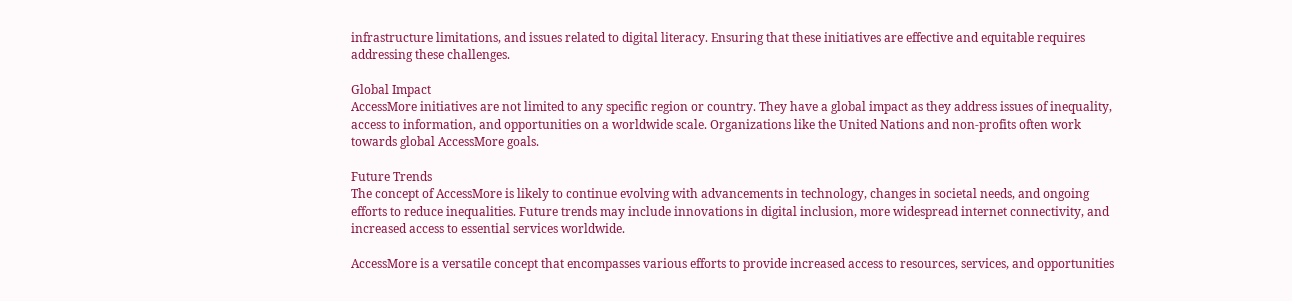infrastructure limitations, and issues related to digital literacy. Ensuring that these initiatives are effective and equitable requires addressing these challenges.

Global Impact
AccessMore initiatives are not limited to any specific region or country. They have a global impact as they address issues of inequality, access to information, and opportunities on a worldwide scale. Organizations like the United Nations and non-profits often work towards global AccessMore goals.

Future Trends
The concept of AccessMore is likely to continue evolving with advancements in technology, changes in societal needs, and ongoing efforts to reduce inequalities. Future trends may include innovations in digital inclusion, more widespread internet connectivity, and increased access to essential services worldwide.

AccessMore is a versatile concept that encompasses various efforts to provide increased access to resources, services, and opportunities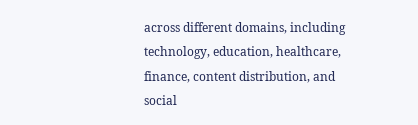across different domains, including technology, education, healthcare, finance, content distribution, and social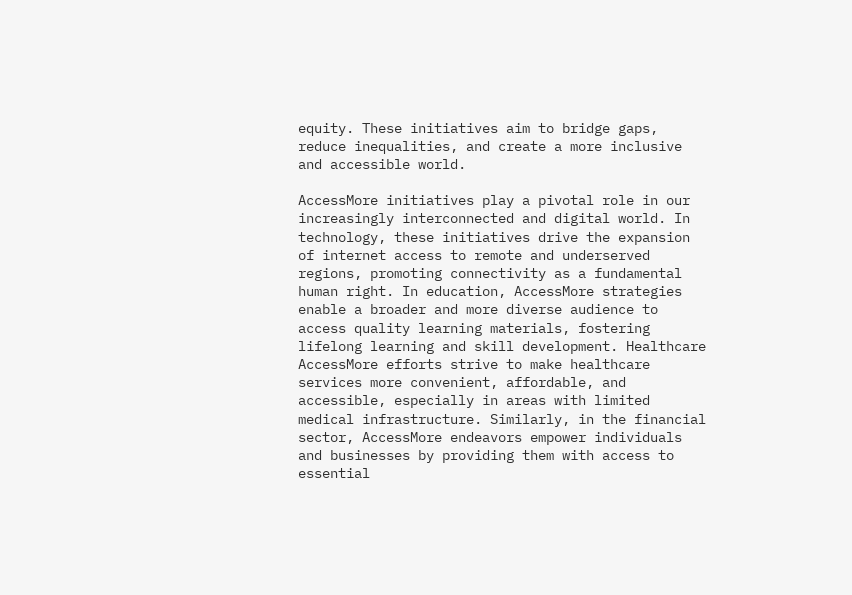equity. These initiatives aim to bridge gaps, reduce inequalities, and create a more inclusive and accessible world.

AccessMore initiatives play a pivotal role in our increasingly interconnected and digital world. In technology, these initiatives drive the expansion of internet access to remote and underserved regions, promoting connectivity as a fundamental human right. In education, AccessMore strategies enable a broader and more diverse audience to access quality learning materials, fostering lifelong learning and skill development. Healthcare AccessMore efforts strive to make healthcare services more convenient, affordable, and accessible, especially in areas with limited medical infrastructure. Similarly, in the financial sector, AccessMore endeavors empower individuals and businesses by providing them with access to essential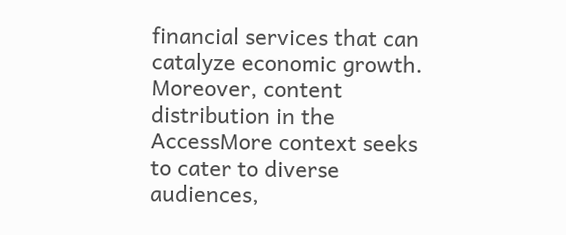financial services that can catalyze economic growth. Moreover, content distribution in the AccessMore context seeks to cater to diverse audiences,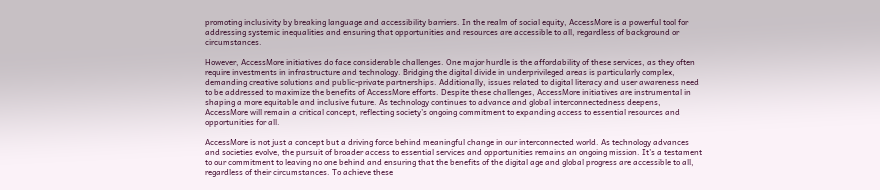promoting inclusivity by breaking language and accessibility barriers. In the realm of social equity, AccessMore is a powerful tool for addressing systemic inequalities and ensuring that opportunities and resources are accessible to all, regardless of background or circumstances.

However, AccessMore initiatives do face considerable challenges. One major hurdle is the affordability of these services, as they often require investments in infrastructure and technology. Bridging the digital divide in underprivileged areas is particularly complex, demanding creative solutions and public-private partnerships. Additionally, issues related to digital literacy and user awareness need to be addressed to maximize the benefits of AccessMore efforts. Despite these challenges, AccessMore initiatives are instrumental in shaping a more equitable and inclusive future. As technology continues to advance and global interconnectedness deepens, AccessMore will remain a critical concept, reflecting society’s ongoing commitment to expanding access to essential resources and opportunities for all.

AccessMore is not just a concept but a driving force behind meaningful change in our interconnected world. As technology advances and societies evolve, the pursuit of broader access to essential services and opportunities remains an ongoing mission. It’s a testament to our commitment to leaving no one behind and ensuring that the benefits of the digital age and global progress are accessible to all, regardless of their circumstances. To achieve these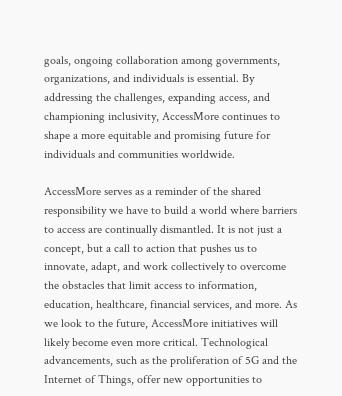goals, ongoing collaboration among governments, organizations, and individuals is essential. By addressing the challenges, expanding access, and championing inclusivity, AccessMore continues to shape a more equitable and promising future for individuals and communities worldwide.

AccessMore serves as a reminder of the shared responsibility we have to build a world where barriers to access are continually dismantled. It is not just a concept, but a call to action that pushes us to innovate, adapt, and work collectively to overcome the obstacles that limit access to information, education, healthcare, financial services, and more. As we look to the future, AccessMore initiatives will likely become even more critical. Technological advancements, such as the proliferation of 5G and the Internet of Things, offer new opportunities to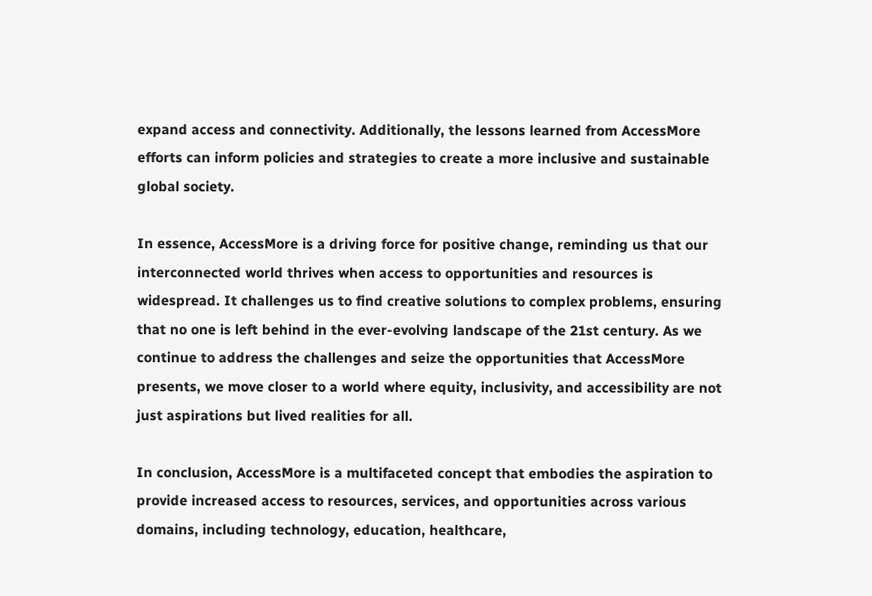expand access and connectivity. Additionally, the lessons learned from AccessMore efforts can inform policies and strategies to create a more inclusive and sustainable global society.

In essence, AccessMore is a driving force for positive change, reminding us that our interconnected world thrives when access to opportunities and resources is widespread. It challenges us to find creative solutions to complex problems, ensuring that no one is left behind in the ever-evolving landscape of the 21st century. As we continue to address the challenges and seize the opportunities that AccessMore presents, we move closer to a world where equity, inclusivity, and accessibility are not just aspirations but lived realities for all.

In conclusion, AccessMore is a multifaceted concept that embodies the aspiration to provide increased access to resources, services, and opportunities across various domains, including technology, education, healthcare,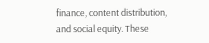finance, content distribution, and social equity. These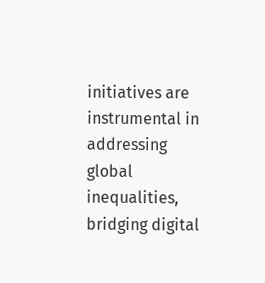initiatives are instrumental in addressing global inequalities, bridging digital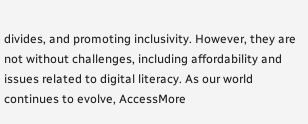divides, and promoting inclusivity. However, they are not without challenges, including affordability and issues related to digital literacy. As our world continues to evolve, AccessMore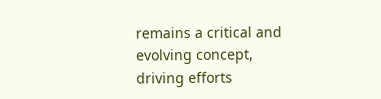remains a critical and evolving concept, driving efforts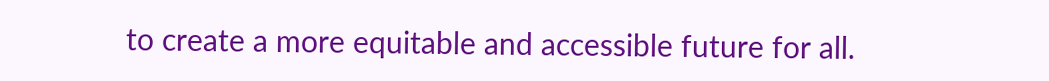to create a more equitable and accessible future for all.